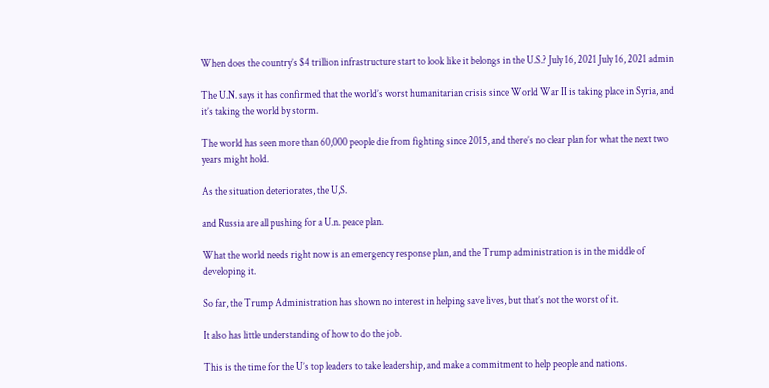When does the country’s $4 trillion infrastructure start to look like it belongs in the U.S.? July 16, 2021 July 16, 2021 admin

The U.N. says it has confirmed that the world’s worst humanitarian crisis since World War II is taking place in Syria, and it’s taking the world by storm.

The world has seen more than 60,000 people die from fighting since 2015, and there’s no clear plan for what the next two years might hold.

As the situation deteriorates, the U,S.

and Russia are all pushing for a U.n. peace plan.

What the world needs right now is an emergency response plan, and the Trump administration is in the middle of developing it.

So far, the Trump Administration has shown no interest in helping save lives, but that’s not the worst of it.

It also has little understanding of how to do the job.

This is the time for the U’s top leaders to take leadership, and make a commitment to help people and nations.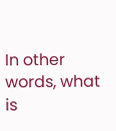In other words, what is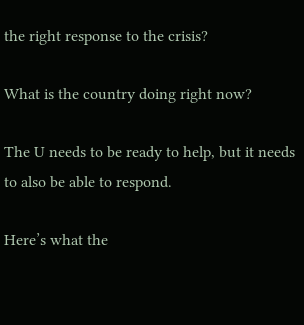the right response to the crisis?

What is the country doing right now?

The U needs to be ready to help, but it needs to also be able to respond.

Here’s what the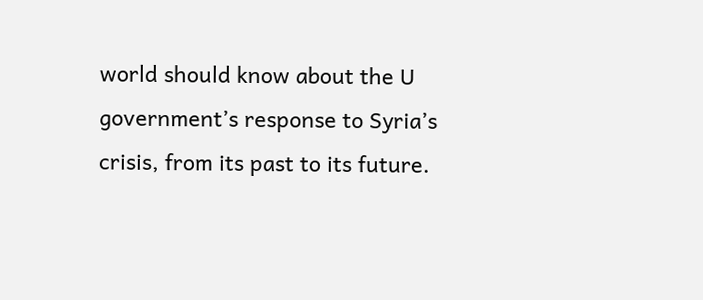world should know about the U government’s response to Syria’s crisis, from its past to its future.